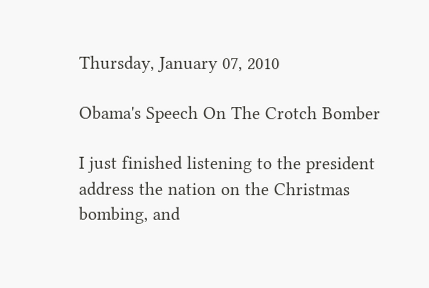Thursday, January 07, 2010

Obama's Speech On The Crotch Bomber

I just finished listening to the president address the nation on the Christmas bombing, and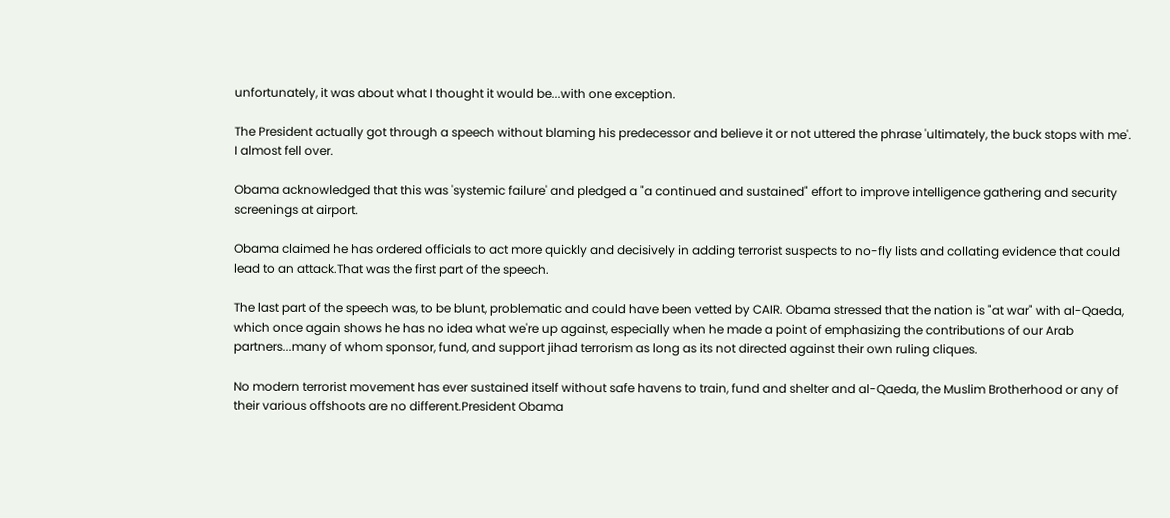unfortunately, it was about what I thought it would be...with one exception.

The President actually got through a speech without blaming his predecessor and believe it or not uttered the phrase 'ultimately, the buck stops with me'. I almost fell over.

Obama acknowledged that this was 'systemic failure' and pledged a "a continued and sustained" effort to improve intelligence gathering and security screenings at airport.

Obama claimed he has ordered officials to act more quickly and decisively in adding terrorist suspects to no-fly lists and collating evidence that could lead to an attack.That was the first part of the speech.

The last part of the speech was, to be blunt, problematic and could have been vetted by CAIR. Obama stressed that the nation is "at war" with al-Qaeda, which once again shows he has no idea what we're up against, especially when he made a point of emphasizing the contributions of our Arab partners...many of whom sponsor, fund, and support jihad terrorism as long as its not directed against their own ruling cliques.

No modern terrorist movement has ever sustained itself without safe havens to train, fund and shelter and al-Qaeda, the Muslim Brotherhood or any of their various offshoots are no different.President Obama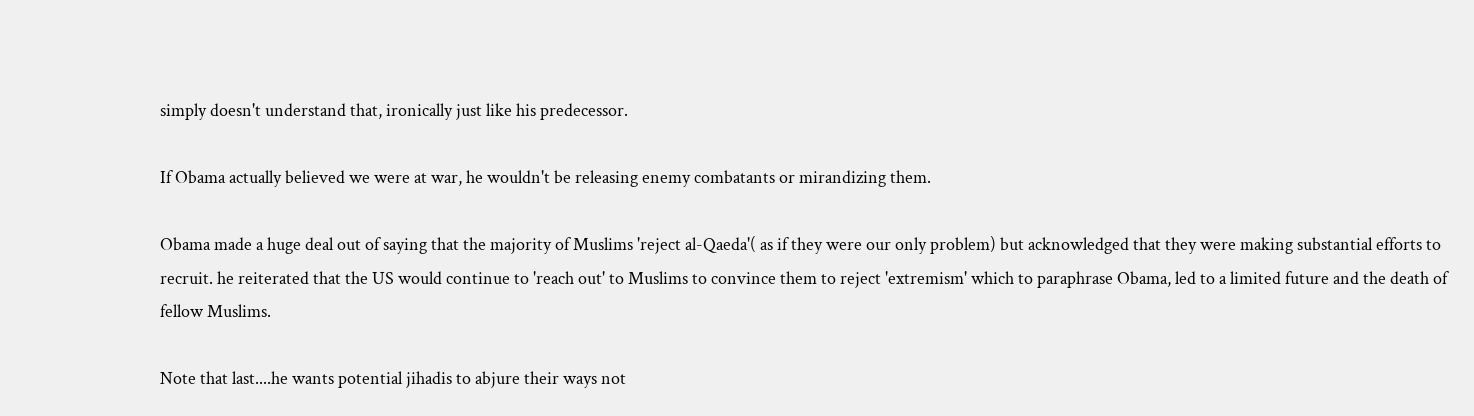simply doesn't understand that, ironically just like his predecessor.

If Obama actually believed we were at war, he wouldn't be releasing enemy combatants or mirandizing them.

Obama made a huge deal out of saying that the majority of Muslims 'reject al-Qaeda'( as if they were our only problem) but acknowledged that they were making substantial efforts to recruit. he reiterated that the US would continue to 'reach out' to Muslims to convince them to reject 'extremism' which to paraphrase Obama, led to a limited future and the death of fellow Muslims.

Note that last....he wants potential jihadis to abjure their ways not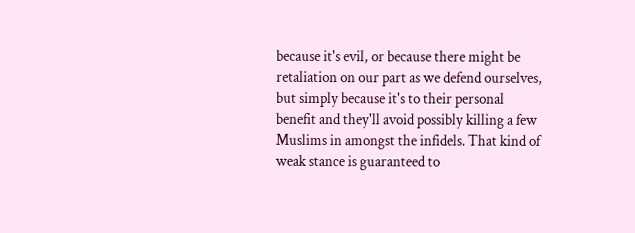because it's evil, or because there might be retaliation on our part as we defend ourselves, but simply because it's to their personal benefit and they'll avoid possibly killing a few Muslims in amongst the infidels. That kind of weak stance is guaranteed to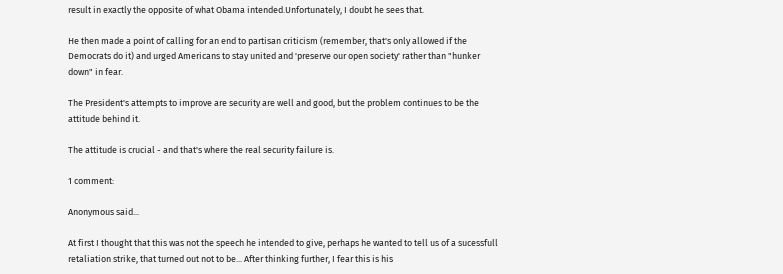result in exactly the opposite of what Obama intended.Unfortunately, I doubt he sees that.

He then made a point of calling for an end to partisan criticism (remember, that's only allowed if the Democrats do it) and urged Americans to stay united and 'preserve our open society' rather than "hunker down" in fear.

The President's attempts to improve are security are well and good, but the problem continues to be the attitude behind it.

The attitude is crucial - and that's where the real security failure is.

1 comment:

Anonymous said...

At first I thought that this was not the speech he intended to give, perhaps he wanted to tell us of a sucessfull retaliation strike, that turned out not to be... After thinking further, I fear this is his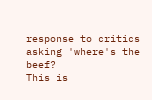response to critics asking 'where's the beef?
This is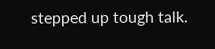stepped up tough talk.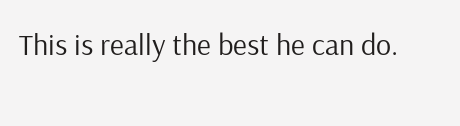This is really the best he can do.